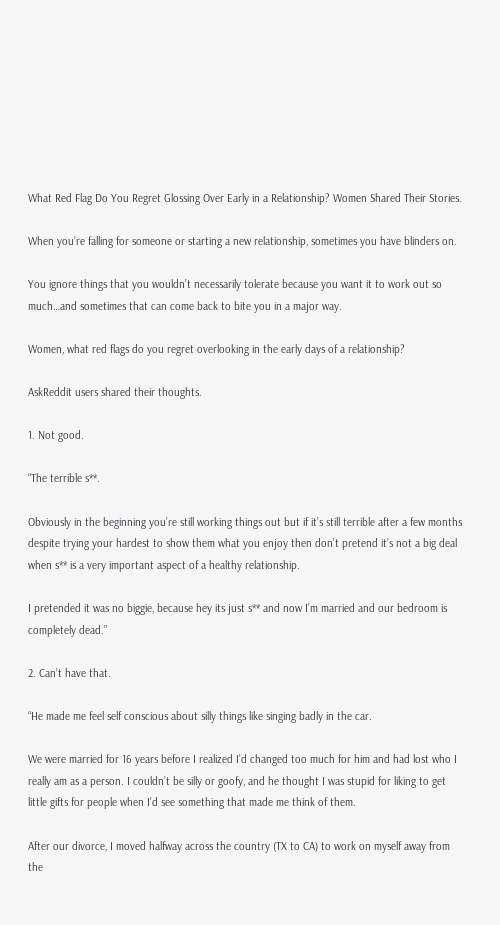What Red Flag Do You Regret Glossing Over Early in a Relationship? Women Shared Their Stories.

When you’re falling for someone or starting a new relationship, sometimes you have blinders on.

You ignore things that you wouldn’t necessarily tolerate because you want it to work out so much…and sometimes that can come back to bite you in a major way.

Women, what red flags do you regret overlooking in the early days of a relationship?

AskReddit users shared their thoughts.

1. Not good.

“The terrible s**.

Obviously in the beginning you’re still working things out but if it’s still terrible after a few months despite trying your hardest to show them what you enjoy then don’t pretend it’s not a big deal when s** is a very important aspect of a healthy relationship.

I pretended it was no biggie, because hey its just s** and now I’m married and our bedroom is completely dead.”

2. Can’t have that.

“He made me feel self conscious about silly things like singing badly in the car.

We were married for 16 years before I realized I’d changed too much for him and had lost who I really am as a person. I couldn’t be silly or goofy, and he thought I was stupid for liking to get little gifts for people when I’d see something that made me think of them.

After our divorce, I moved halfway across the country (TX to CA) to work on myself away from the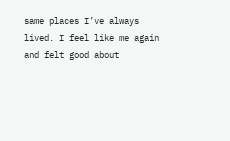same places I’ve always lived. I feel like me again and felt good about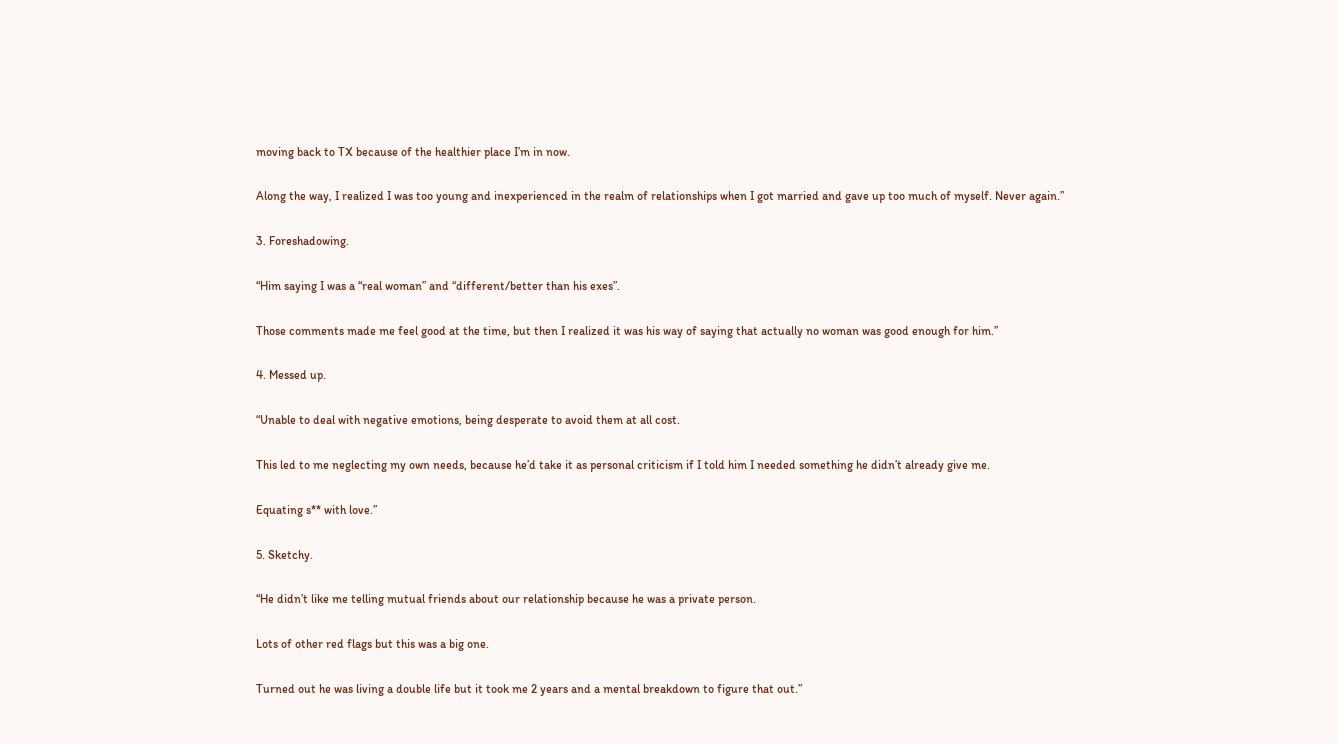moving back to TX because of the healthier place I’m in now.

Along the way, I realized I was too young and inexperienced in the realm of relationships when I got married and gave up too much of myself. Never again.”

3. Foreshadowing.

“Him saying I was a “real woman” and “different/better than his exes”.

Those comments made me feel good at the time, but then I realized it was his way of saying that actually no woman was good enough for him.”

4. Messed up.

“Unable to deal with negative emotions, being desperate to avoid them at all cost.

This led to me neglecting my own needs, because he’d take it as personal criticism if I told him I needed something he didn’t already give me.

Equating s** with love.”

5. Sketchy.

“He didn’t like me telling mutual friends about our relationship because he was a private person.

Lots of other red flags but this was a big one.

Turned out he was living a double life but it took me 2 years and a mental breakdown to figure that out.”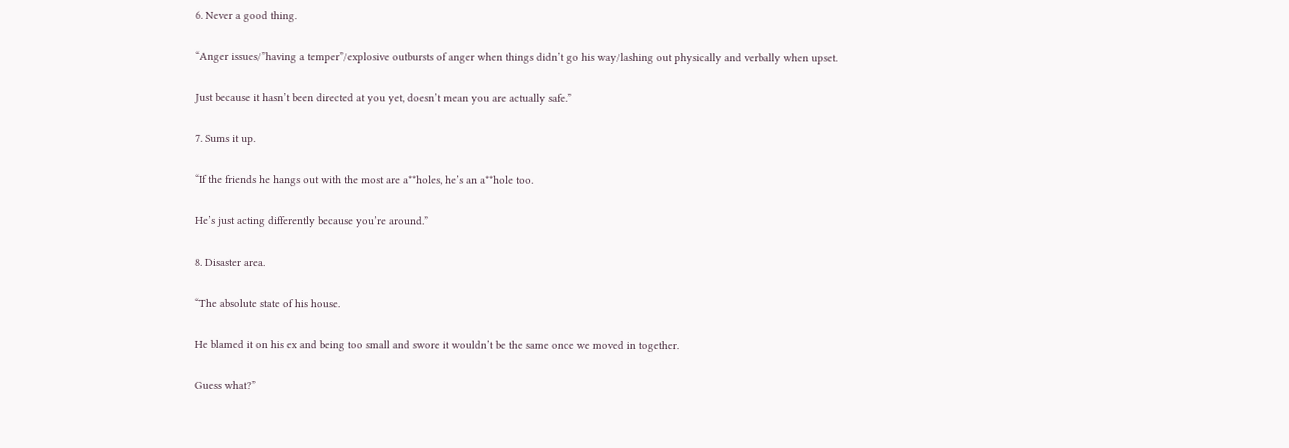6. Never a good thing.

“Anger issues/”having a temper”/explosive outbursts of anger when things didn’t go his way/lashing out physically and verbally when upset.

Just because it hasn’t been directed at you yet, doesn’t mean you are actually safe.”

7. Sums it up.

“If the friends he hangs out with the most are a**holes, he’s an a**hole too.

He’s just acting differently because you’re around.”

8. Disaster area.

“The absolute state of his house.

He blamed it on his ex and being too small and swore it wouldn’t be the same once we moved in together.

Guess what?”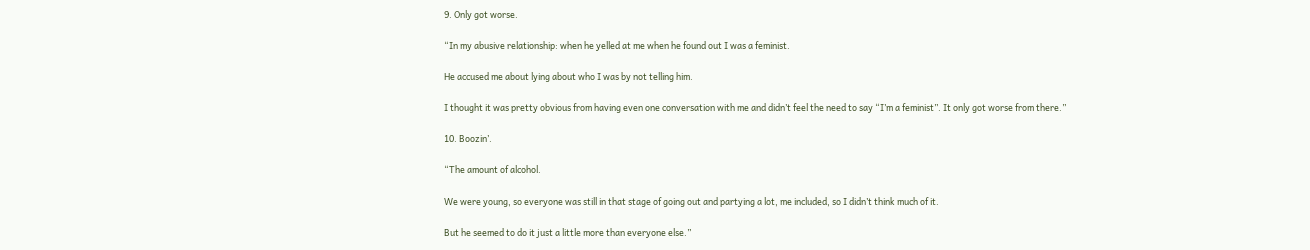9. Only got worse.

“In my abusive relationship: when he yelled at me when he found out I was a feminist.

He accused me about lying about who I was by not telling him.

I thought it was pretty obvious from having even one conversation with me and didn’t feel the need to say “I’m a feminist”. It only got worse from there.”

10. Boozin’.

“The amount of alcohol.

We were young, so everyone was still in that stage of going out and partying a lot, me included, so I didn’t think much of it.

But he seemed to do it just a little more than everyone else.”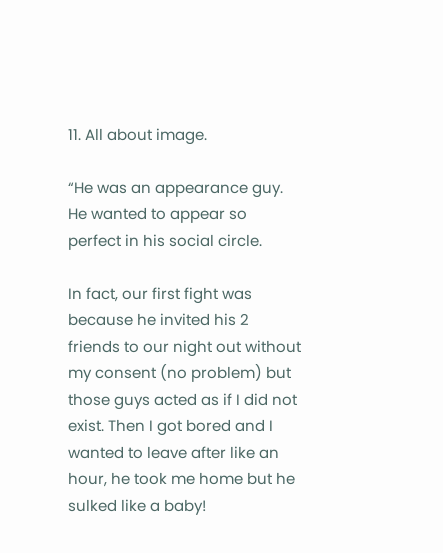11. All about image.

“He was an appearance guy. He wanted to appear so perfect in his social circle.

In fact, our first fight was because he invited his 2 friends to our night out without my consent (no problem) but those guys acted as if I did not exist. Then I got bored and I wanted to leave after like an hour, he took me home but he sulked like a baby!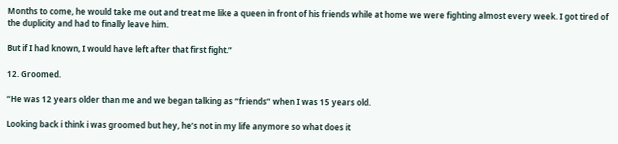Months to come, he would take me out and treat me like a queen in front of his friends while at home we were fighting almost every week. I got tired of the duplicity and had to finally leave him.

But if I had known, I would have left after that first fight.”

12. Groomed.

“He was 12 years older than me and we began talking as “friends” when I was 15 years old.

Looking back i think i was groomed but hey, he’s not in my life anymore so what does it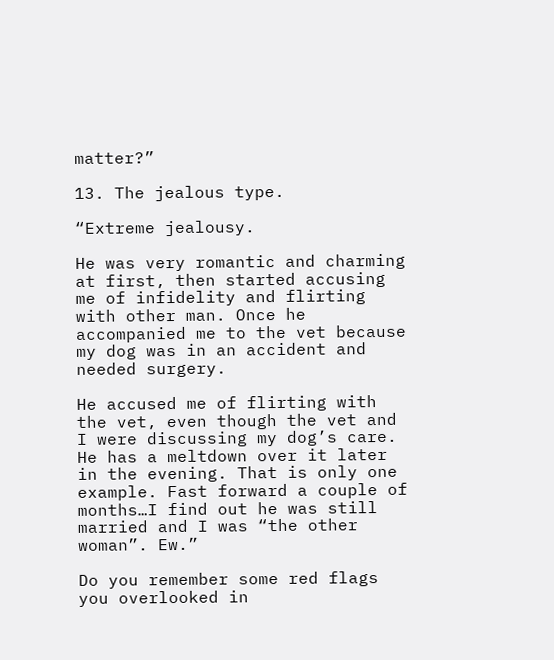matter?”

13. The jealous type.

“Extreme jealousy.

He was very romantic and charming at first, then started accusing me of infidelity and flirting with other man. Once he accompanied me to the vet because my dog was in an accident and needed surgery.

He accused me of flirting with the vet, even though the vet and I were discussing my dog’s care. He has a meltdown over it later in the evening. That is only one example. Fast forward a couple of months…I find out he was still married and I was “the other woman”. Ew.”

Do you remember some red flags you overlooked in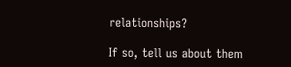relationships?

If so, tell us about them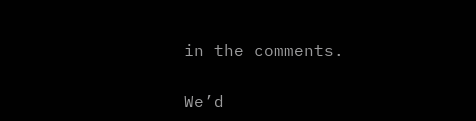in the comments.

We’d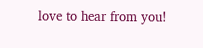love to hear from you!